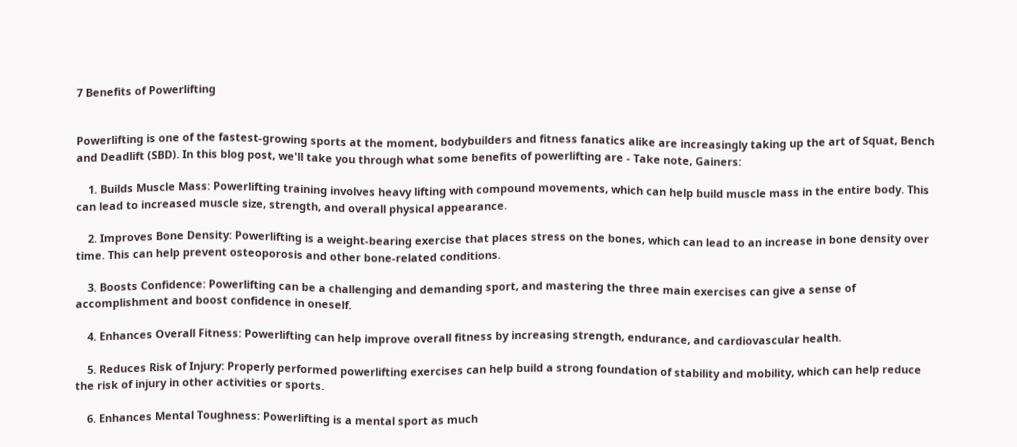7 Benefits of Powerlifting


Powerlifting is one of the fastest-growing sports at the moment, bodybuilders and fitness fanatics alike are increasingly taking up the art of Squat, Bench and Deadlift (SBD). In this blog post, we'll take you through what some benefits of powerlifting are - Take note, Gainers:

    1. Builds Muscle Mass: Powerlifting training involves heavy lifting with compound movements, which can help build muscle mass in the entire body. This can lead to increased muscle size, strength, and overall physical appearance.

    2. Improves Bone Density: Powerlifting is a weight-bearing exercise that places stress on the bones, which can lead to an increase in bone density over time. This can help prevent osteoporosis and other bone-related conditions.

    3. Boosts Confidence: Powerlifting can be a challenging and demanding sport, and mastering the three main exercises can give a sense of accomplishment and boost confidence in oneself.

    4. Enhances Overall Fitness: Powerlifting can help improve overall fitness by increasing strength, endurance, and cardiovascular health.

    5. Reduces Risk of Injury: Properly performed powerlifting exercises can help build a strong foundation of stability and mobility, which can help reduce the risk of injury in other activities or sports.

    6. Enhances Mental Toughness: Powerlifting is a mental sport as much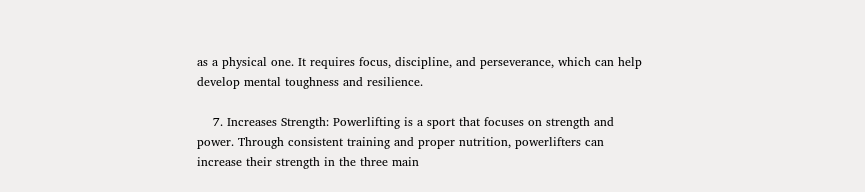as a physical one. It requires focus, discipline, and perseverance, which can help develop mental toughness and resilience.

    7. Increases Strength: Powerlifting is a sport that focuses on strength and power. Through consistent training and proper nutrition, powerlifters can increase their strength in the three main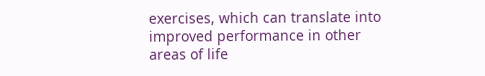exercises, which can translate into improved performance in other areas of life